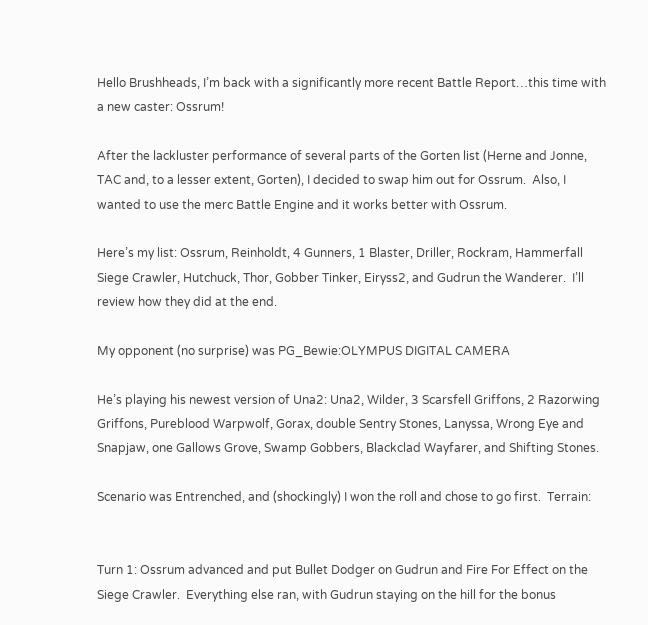Hello Brushheads, I’m back with a significantly more recent Battle Report…this time with a new caster: Ossrum!

After the lackluster performance of several parts of the Gorten list (Herne and Jonne, TAC and, to a lesser extent, Gorten), I decided to swap him out for Ossrum.  Also, I wanted to use the merc Battle Engine and it works better with Ossrum.

Here’s my list: Ossrum, Reinholdt, 4 Gunners, 1 Blaster, Driller, Rockram, Hammerfall Siege Crawler, Hutchuck, Thor, Gobber Tinker, Eiryss2, and Gudrun the Wanderer.  I’ll review how they did at the end.

My opponent (no surprise) was PG_Bewie:OLYMPUS DIGITAL CAMERA

He’s playing his newest version of Una2: Una2, Wilder, 3 Scarsfell Griffons, 2 Razorwing Griffons, Pureblood Warpwolf, Gorax, double Sentry Stones, Lanyssa, Wrong Eye and Snapjaw, one Gallows Grove, Swamp Gobbers, Blackclad Wayfarer, and Shifting Stones.

Scenario was Entrenched, and (shockingly) I won the roll and chose to go first.  Terrain:


Turn 1: Ossrum advanced and put Bullet Dodger on Gudrun and Fire For Effect on the Siege Crawler.  Everything else ran, with Gudrun staying on the hill for the bonus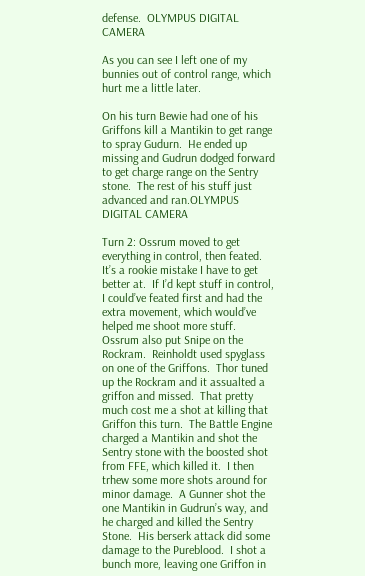defense.  OLYMPUS DIGITAL CAMERA

As you can see I left one of my bunnies out of control range, which hurt me a little later.

On his turn Bewie had one of his Griffons kill a Mantikin to get range to spray Gudurn.  He ended up missing and Gudrun dodged forward to get charge range on the Sentry stone.  The rest of his stuff just advanced and ran.OLYMPUS DIGITAL CAMERA

Turn 2: Ossrum moved to get everything in control, then feated.  It’s a rookie mistake I have to get better at.  If I’d kept stuff in control, I could’ve feated first and had the extra movement, which would’ve helped me shoot more stuff.  Ossrum also put Snipe on the Rockram.  Reinholdt used spyglass on one of the Griffons.  Thor tuned up the Rockram and it assualted a griffon and missed.  That pretty much cost me a shot at killing that Griffon this turn.  The Battle Engine charged a Mantikin and shot the Sentry stone with the boosted shot from FFE, which killed it.  I then trhew some more shots around for minor damage.  A Gunner shot the one Mantikin in Gudrun’s way, and he charged and killed the Sentry Stone.  His berserk attack did some damage to the Pureblood.  I shot a bunch more, leaving one Griffon in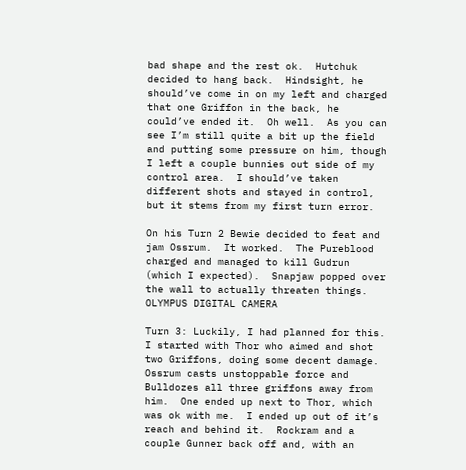bad shape and the rest ok.  Hutchuk decided to hang back.  Hindsight, he should’ve come in on my left and charged that one Griffon in the back, he could’ve ended it.  Oh well.  As you can see I’m still quite a bit up the field and putting some pressure on him, though I left a couple bunnies out side of my control area.  I should’ve taken different shots and stayed in control, but it stems from my first turn error.

On his Turn 2 Bewie decided to feat and jam Ossrum.  It worked.  The Pureblood charged and managed to kill Gudrun (which I expected).  Snapjaw popped over the wall to actually threaten things.  OLYMPUS DIGITAL CAMERA

Turn 3: Luckily, I had planned for this.  I started with Thor who aimed and shot two Griffons, doing some decent damage.  Ossrum casts unstoppable force and Bulldozes all three griffons away from him.  One ended up next to Thor, which was ok with me.  I ended up out of it’s reach and behind it.  Rockram and a couple Gunner back off and, with an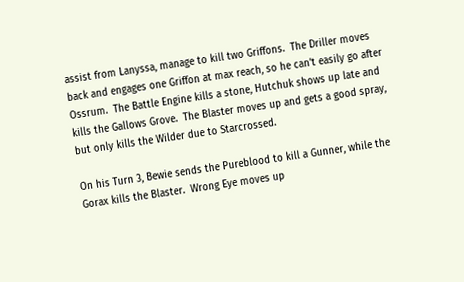assist from Lanyssa, manage to kill two Griffons.  The Driller moves back and engages one Griffon at max reach, so he can’t easily go after Ossrum.  The Battle Engine kills a stone, Hutchuk shows up late and kills the Gallows Grove.  The Blaster moves up and gets a good spray, but only kills the Wilder due to Starcrossed.

On his Turn 3, Bewie sends the Pureblood to kill a Gunner, while the Gorax kills the Blaster.  Wrong Eye moves up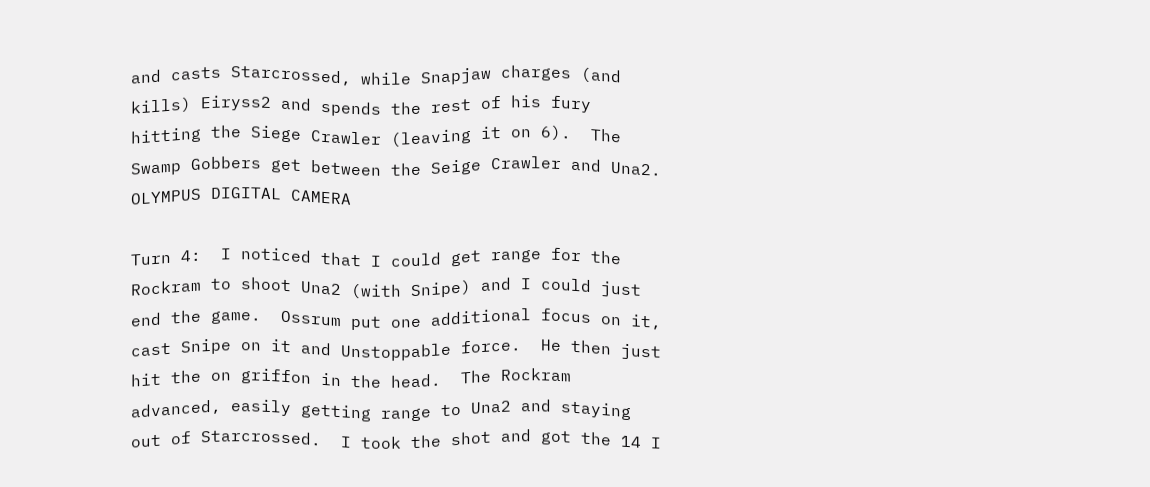and casts Starcrossed, while Snapjaw charges (and kills) Eiryss2 and spends the rest of his fury hitting the Siege Crawler (leaving it on 6).  The Swamp Gobbers get between the Seige Crawler and Una2.  OLYMPUS DIGITAL CAMERA

Turn 4:  I noticed that I could get range for the Rockram to shoot Una2 (with Snipe) and I could just end the game.  Ossrum put one additional focus on it, cast Snipe on it and Unstoppable force.  He then just hit the on griffon in the head.  The Rockram advanced, easily getting range to Una2 and staying out of Starcrossed.  I took the shot and got the 14 I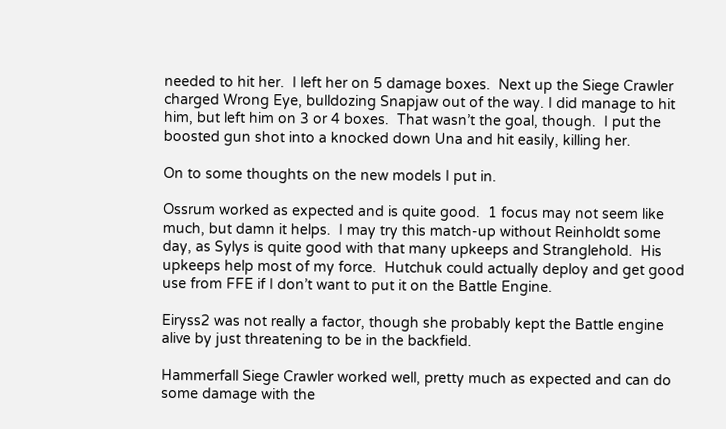needed to hit her.  I left her on 5 damage boxes.  Next up the Siege Crawler charged Wrong Eye, bulldozing Snapjaw out of the way. I did manage to hit him, but left him on 3 or 4 boxes.  That wasn’t the goal, though.  I put the boosted gun shot into a knocked down Una and hit easily, killing her.

On to some thoughts on the new models I put in.

Ossrum worked as expected and is quite good.  1 focus may not seem like much, but damn it helps.  I may try this match-up without Reinholdt some day, as Sylys is quite good with that many upkeeps and Stranglehold.  His upkeeps help most of my force.  Hutchuk could actually deploy and get good use from FFE if I don’t want to put it on the Battle Engine.

Eiryss2 was not really a factor, though she probably kept the Battle engine alive by just threatening to be in the backfield.

Hammerfall Siege Crawler worked well, pretty much as expected and can do some damage with the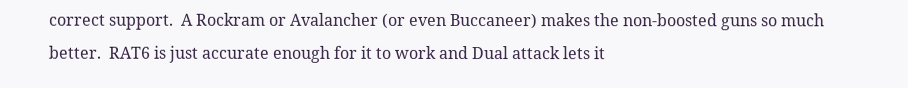correct support.  A Rockram or Avalancher (or even Buccaneer) makes the non-boosted guns so much better.  RAT6 is just accurate enough for it to work and Dual attack lets it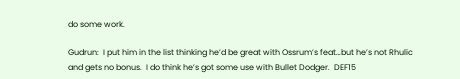do some work.

Gudrun:  I put him in the list thinking he’d be great with Ossrum’s feat…but he’s not Rhulic and gets no bonus.  I do think he’s got some use with Bullet Dodger.  DEF15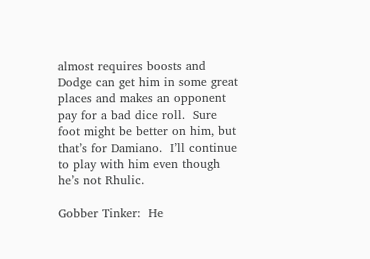almost requires boosts and Dodge can get him in some great places and makes an opponent pay for a bad dice roll.  Sure foot might be better on him, but that’s for Damiano.  I’ll continue to play with him even though he’s not Rhulic.

Gobber Tinker:  He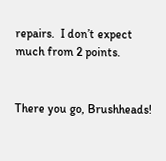repairs.  I don’t expect much from 2 points.


There you go, Brushheads!